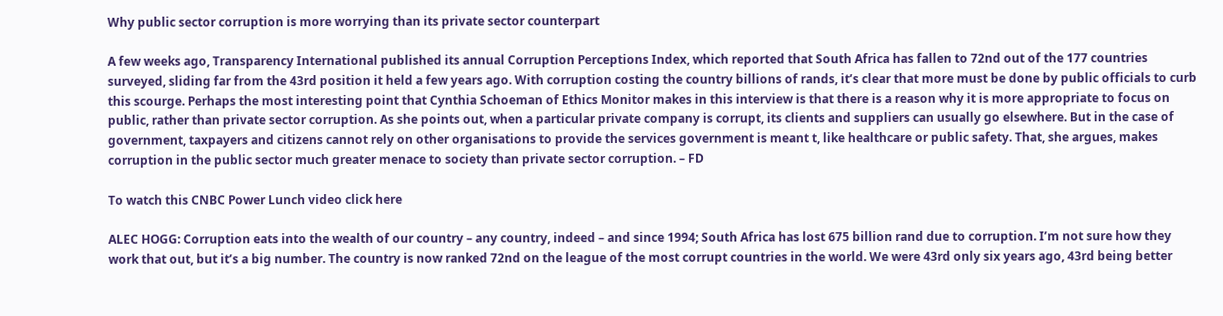Why public sector corruption is more worrying than its private sector counterpart

A few weeks ago, Transparency International published its annual Corruption Perceptions Index, which reported that South Africa has fallen to 72nd out of the 177 countries surveyed, sliding far from the 43rd position it held a few years ago. With corruption costing the country billions of rands, it’s clear that more must be done by public officials to curb this scourge. Perhaps the most interesting point that Cynthia Schoeman of Ethics Monitor makes in this interview is that there is a reason why it is more appropriate to focus on public, rather than private sector corruption. As she points out, when a particular private company is corrupt, its clients and suppliers can usually go elsewhere. But in the case of government, taxpayers and citizens cannot rely on other organisations to provide the services government is meant t, like healthcare or public safety. That, she argues, makes corruption in the public sector much greater menace to society than private sector corruption. – FD

To watch this CNBC Power Lunch video click here

ALEC HOGG: Corruption eats into the wealth of our country – any country, indeed – and since 1994; South Africa has lost 675 billion rand due to corruption. I’m not sure how they work that out, but it’s a big number. The country is now ranked 72nd on the league of the most corrupt countries in the world. We were 43rd only six years ago, 43rd being better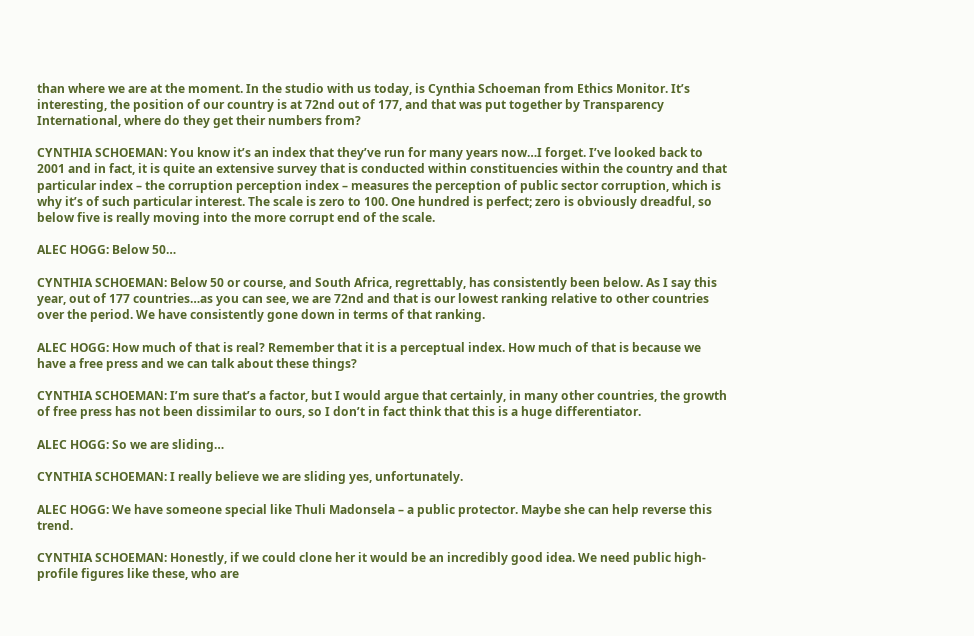than where we are at the moment. In the studio with us today, is Cynthia Schoeman from Ethics Monitor. It’s interesting, the position of our country is at 72nd out of 177, and that was put together by Transparency International, where do they get their numbers from?

CYNTHIA SCHOEMAN: You know it’s an index that they’ve run for many years now…I forget. I’ve looked back to 2001 and in fact, it is quite an extensive survey that is conducted within constituencies within the country and that particular index – the corruption perception index – measures the perception of public sector corruption, which is why it’s of such particular interest. The scale is zero to 100. One hundred is perfect; zero is obviously dreadful, so below five is really moving into the more corrupt end of the scale.

ALEC HOGG: Below 50…

CYNTHIA SCHOEMAN: Below 50 or course, and South Africa, regrettably, has consistently been below. As I say this year, out of 177 countries…as you can see, we are 72nd and that is our lowest ranking relative to other countries over the period. We have consistently gone down in terms of that ranking.

ALEC HOGG: How much of that is real? Remember that it is a perceptual index. How much of that is because we have a free press and we can talk about these things?

CYNTHIA SCHOEMAN: I’m sure that’s a factor, but I would argue that certainly, in many other countries, the growth of free press has not been dissimilar to ours, so I don’t in fact think that this is a huge differentiator.

ALEC HOGG: So we are sliding…

CYNTHIA SCHOEMAN: I really believe we are sliding yes, unfortunately.

ALEC HOGG: We have someone special like Thuli Madonsela – a public protector. Maybe she can help reverse this trend.

CYNTHIA SCHOEMAN: Honestly, if we could clone her it would be an incredibly good idea. We need public high-profile figures like these, who are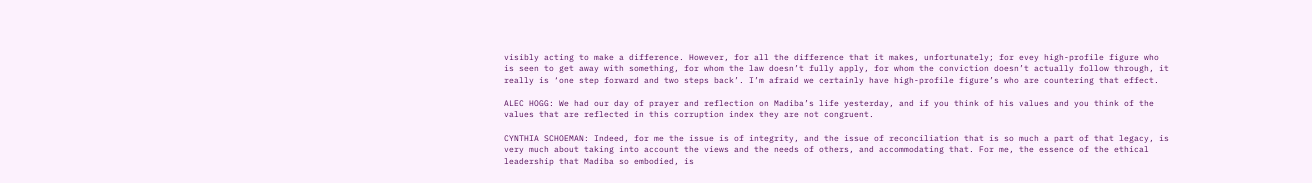visibly acting to make a difference. However, for all the difference that it makes, unfortunately; for evey high-profile figure who is seen to get away with something, for whom the law doesn’t fully apply, for whom the conviction doesn’t actually follow through, it really is ‘one step forward and two steps back’. I’m afraid we certainly have high-profile figure’s who are countering that effect.

ALEC HOGG: We had our day of prayer and reflection on Madiba’s life yesterday, and if you think of his values and you think of the values that are reflected in this corruption index they are not congruent.

CYNTHIA SCHOEMAN: Indeed, for me the issue is of integrity, and the issue of reconciliation that is so much a part of that legacy, is very much about taking into account the views and the needs of others, and accommodating that. For me, the essence of the ethical leadership that Madiba so embodied, is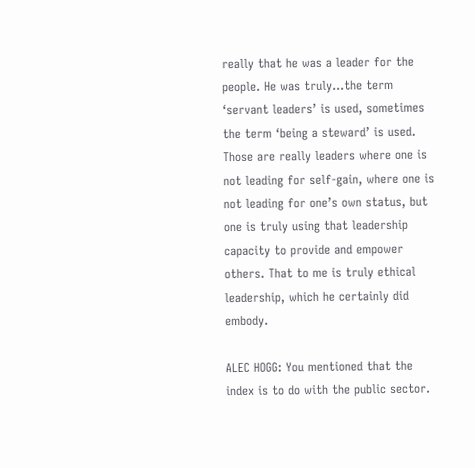really that he was a leader for the people. He was truly…the term ‘servant leaders’ is used, sometimes the term ‘being a steward’ is used. Those are really leaders where one is not leading for self-gain, where one is not leading for one’s own status, but one is truly using that leadership capacity to provide and empower others. That to me is truly ethical leadership, which he certainly did embody.

ALEC HOGG: You mentioned that the index is to do with the public sector.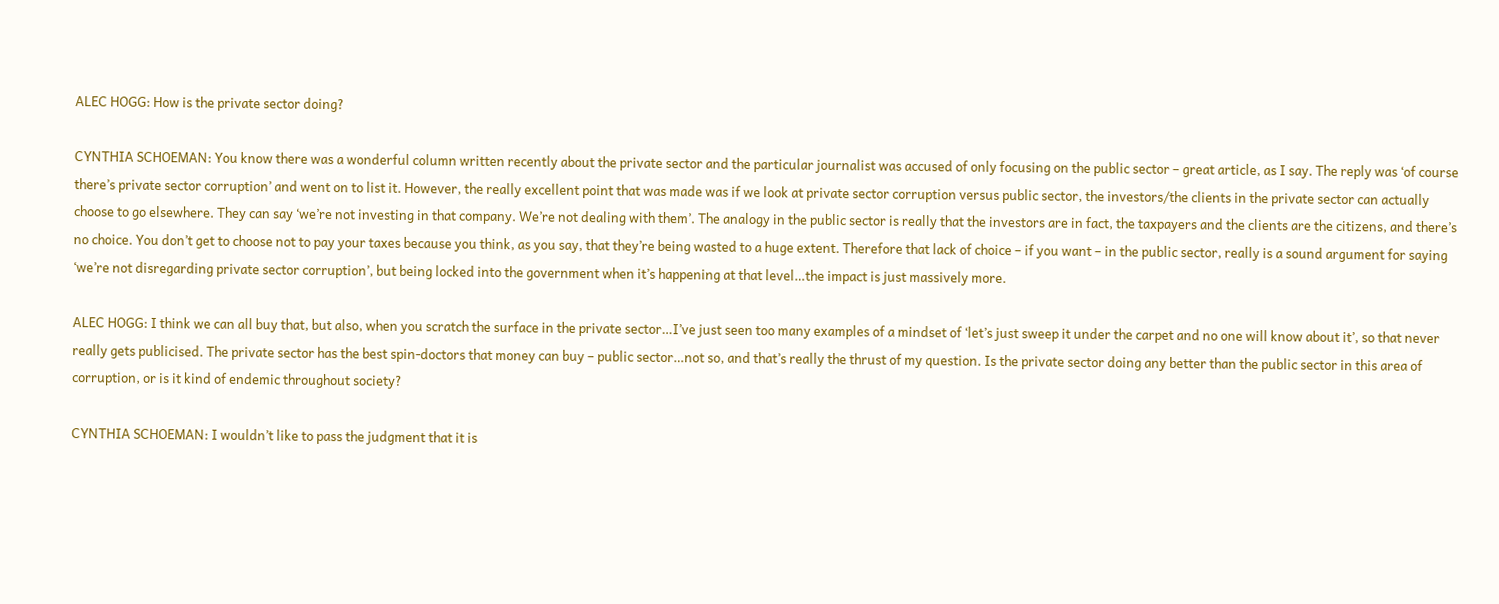ALEC HOGG: How is the private sector doing?

CYNTHIA SCHOEMAN: You know there was a wonderful column written recently about the private sector and the particular journalist was accused of only focusing on the public sector – great article, as I say. The reply was ‘of course there’s private sector corruption’ and went on to list it. However, the really excellent point that was made was if we look at private sector corruption versus public sector, the investors/the clients in the private sector can actually choose to go elsewhere. They can say ‘we’re not investing in that company. We’re not dealing with them’. The analogy in the public sector is really that the investors are in fact, the taxpayers and the clients are the citizens, and there’s no choice. You don’t get to choose not to pay your taxes because you think, as you say, that they’re being wasted to a huge extent. Therefore that lack of choice – if you want – in the public sector, really is a sound argument for saying ‘we’re not disregarding private sector corruption’, but being locked into the government when it’s happening at that level…the impact is just massively more.

ALEC HOGG: I think we can all buy that, but also, when you scratch the surface in the private sector…I’ve just seen too many examples of a mindset of ‘let’s just sweep it under the carpet and no one will know about it’, so that never really gets publicised. The private sector has the best spin-doctors that money can buy – public sector…not so, and that’s really the thrust of my question. Is the private sector doing any better than the public sector in this area of corruption, or is it kind of endemic throughout society?

CYNTHIA SCHOEMAN: I wouldn’t like to pass the judgment that it is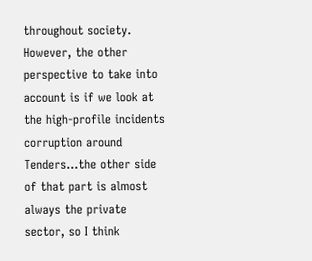throughout society. However, the other perspective to take into account is if we look at the high-profile incidents corruption around Tenders…the other side of that part is almost always the private sector, so I think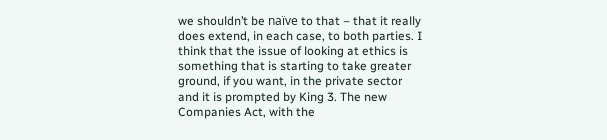we shouldn’t be naïve to that – that it really does extend, in each case, to both parties. I think that the issue of looking at ethics is something that is starting to take greater ground, if you want, in the private sector and it is prompted by King 3. The new Companies Act, with the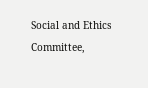Social and Ethics Committee,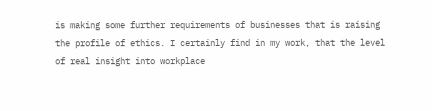is making some further requirements of businesses that is raising the profile of ethics. I certainly find in my work, that the level of real insight into workplace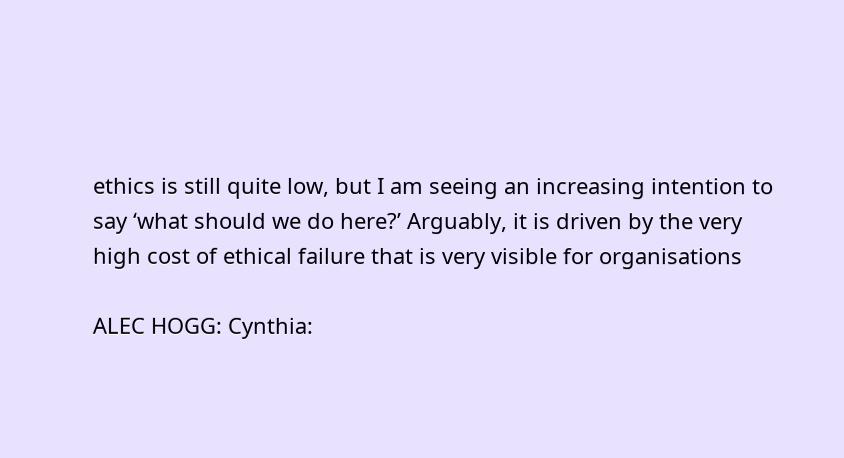ethics is still quite low, but I am seeing an increasing intention to say ‘what should we do here?’ Arguably, it is driven by the very high cost of ethical failure that is very visible for organisations

ALEC HOGG: Cynthia: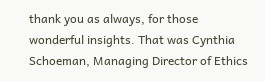thank you as always, for those wonderful insights. That was Cynthia Schoeman, Managing Director of Ethics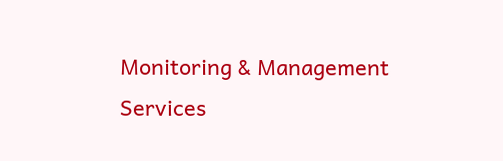Monitoring & Management Services